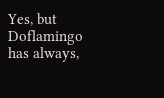Yes, but Doflamingo has always,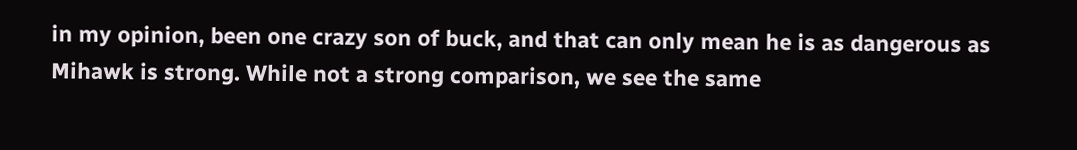in my opinion, been one crazy son of buck, and that can only mean he is as dangerous as Mihawk is strong. While not a strong comparison, we see the same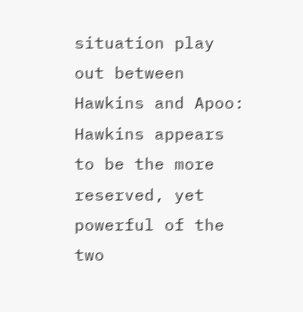situation play out between Hawkins and Apoo: Hawkins appears to be the more reserved, yet powerful of the two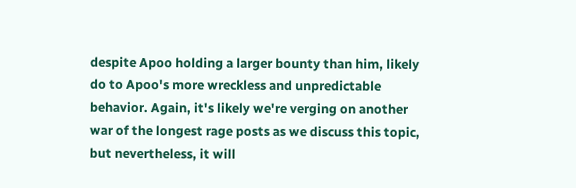despite Apoo holding a larger bounty than him, likely do to Apoo's more wreckless and unpredictable behavior. Again, it's likely we're verging on another war of the longest rage posts as we discuss this topic, but nevertheless, it will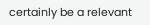certainly be a relevant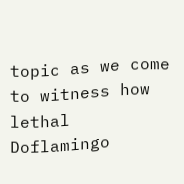topic as we come to witness how lethal Doflamingo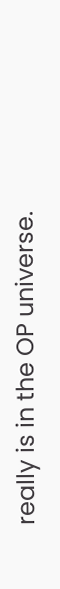really is in the OP universe.